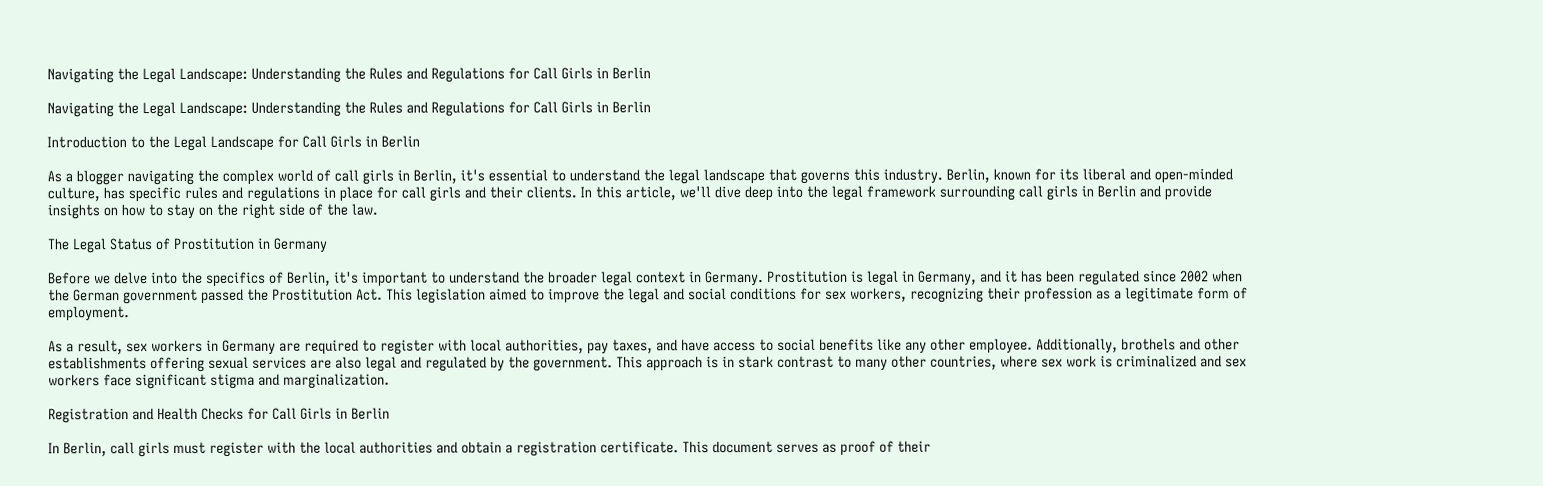Navigating the Legal Landscape: Understanding the Rules and Regulations for Call Girls in Berlin

Navigating the Legal Landscape: Understanding the Rules and Regulations for Call Girls in Berlin

Introduction to the Legal Landscape for Call Girls in Berlin

As a blogger navigating the complex world of call girls in Berlin, it's essential to understand the legal landscape that governs this industry. Berlin, known for its liberal and open-minded culture, has specific rules and regulations in place for call girls and their clients. In this article, we'll dive deep into the legal framework surrounding call girls in Berlin and provide insights on how to stay on the right side of the law.

The Legal Status of Prostitution in Germany

Before we delve into the specifics of Berlin, it's important to understand the broader legal context in Germany. Prostitution is legal in Germany, and it has been regulated since 2002 when the German government passed the Prostitution Act. This legislation aimed to improve the legal and social conditions for sex workers, recognizing their profession as a legitimate form of employment.

As a result, sex workers in Germany are required to register with local authorities, pay taxes, and have access to social benefits like any other employee. Additionally, brothels and other establishments offering sexual services are also legal and regulated by the government. This approach is in stark contrast to many other countries, where sex work is criminalized and sex workers face significant stigma and marginalization.

Registration and Health Checks for Call Girls in Berlin

In Berlin, call girls must register with the local authorities and obtain a registration certificate. This document serves as proof of their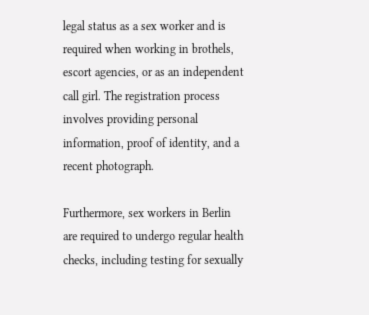legal status as a sex worker and is required when working in brothels, escort agencies, or as an independent call girl. The registration process involves providing personal information, proof of identity, and a recent photograph.

Furthermore, sex workers in Berlin are required to undergo regular health checks, including testing for sexually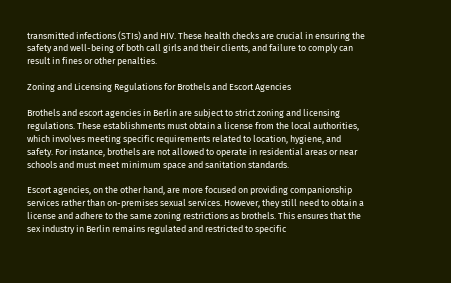transmitted infections (STIs) and HIV. These health checks are crucial in ensuring the safety and well-being of both call girls and their clients, and failure to comply can result in fines or other penalties.

Zoning and Licensing Regulations for Brothels and Escort Agencies

Brothels and escort agencies in Berlin are subject to strict zoning and licensing regulations. These establishments must obtain a license from the local authorities, which involves meeting specific requirements related to location, hygiene, and safety. For instance, brothels are not allowed to operate in residential areas or near schools and must meet minimum space and sanitation standards.

Escort agencies, on the other hand, are more focused on providing companionship services rather than on-premises sexual services. However, they still need to obtain a license and adhere to the same zoning restrictions as brothels. This ensures that the sex industry in Berlin remains regulated and restricted to specific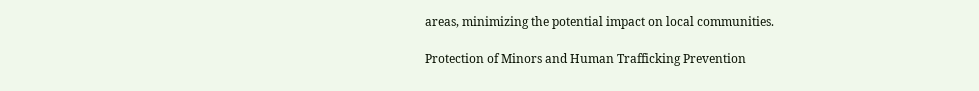areas, minimizing the potential impact on local communities.

Protection of Minors and Human Trafficking Prevention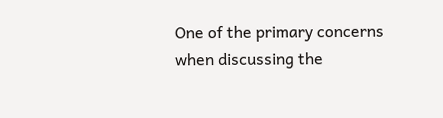One of the primary concerns when discussing the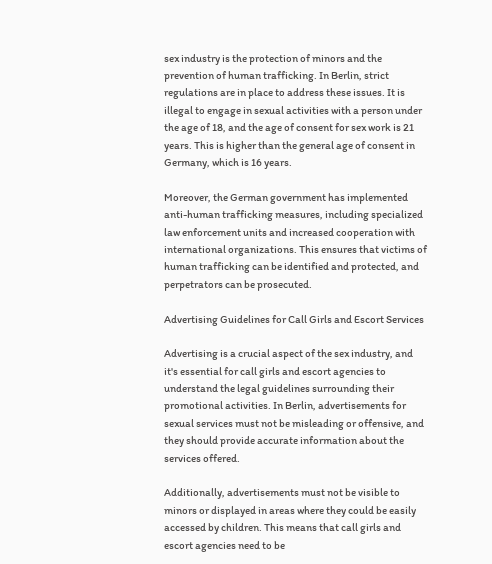sex industry is the protection of minors and the prevention of human trafficking. In Berlin, strict regulations are in place to address these issues. It is illegal to engage in sexual activities with a person under the age of 18, and the age of consent for sex work is 21 years. This is higher than the general age of consent in Germany, which is 16 years.

Moreover, the German government has implemented anti-human trafficking measures, including specialized law enforcement units and increased cooperation with international organizations. This ensures that victims of human trafficking can be identified and protected, and perpetrators can be prosecuted.

Advertising Guidelines for Call Girls and Escort Services

Advertising is a crucial aspect of the sex industry, and it's essential for call girls and escort agencies to understand the legal guidelines surrounding their promotional activities. In Berlin, advertisements for sexual services must not be misleading or offensive, and they should provide accurate information about the services offered.

Additionally, advertisements must not be visible to minors or displayed in areas where they could be easily accessed by children. This means that call girls and escort agencies need to be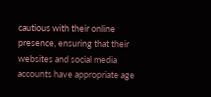cautious with their online presence, ensuring that their websites and social media accounts have appropriate age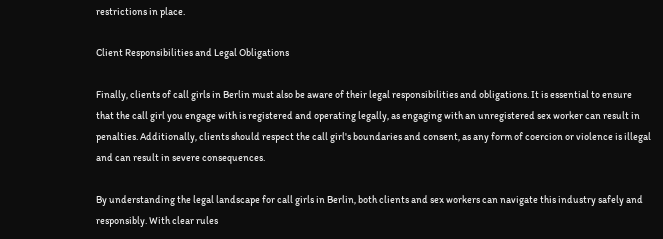restrictions in place.

Client Responsibilities and Legal Obligations

Finally, clients of call girls in Berlin must also be aware of their legal responsibilities and obligations. It is essential to ensure that the call girl you engage with is registered and operating legally, as engaging with an unregistered sex worker can result in penalties. Additionally, clients should respect the call girl's boundaries and consent, as any form of coercion or violence is illegal and can result in severe consequences.

By understanding the legal landscape for call girls in Berlin, both clients and sex workers can navigate this industry safely and responsibly. With clear rules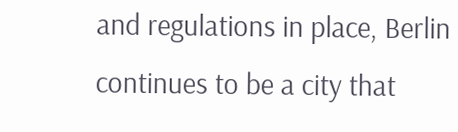and regulations in place, Berlin continues to be a city that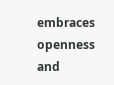embraces openness and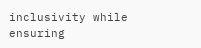inclusivity while ensuring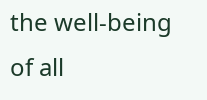the well-being of all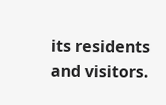its residents and visitors.